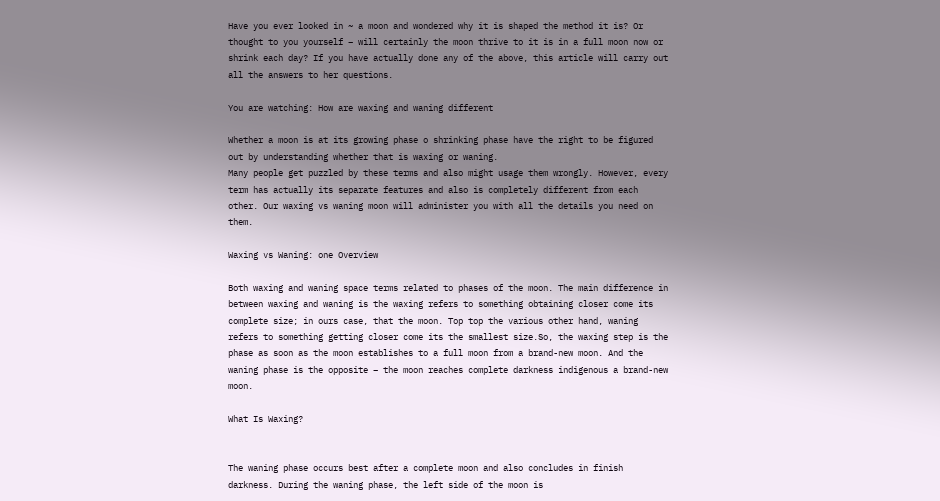Have you ever looked in ~ a moon and wondered why it is shaped the method it is? Or thought to you yourself – will certainly the moon thrive to it is in a full moon now or shrink each day? If you have actually done any of the above, this article will carry out all the answers to her questions.

You are watching: How are waxing and waning different

Whether a moon is at its growing phase o shrinking phase have the right to be figured out by understanding whether that is waxing or waning.
Many people get puzzled by these terms and also might usage them wrongly. However, every term has actually its separate features and also is completely different from each other. Our waxing vs waning moon will administer you with all the details you need on them.

Waxing vs Waning: one Overview

Both waxing and waning space terms related to phases of the moon. The main difference in between waxing and waning is the waxing refers to something obtaining closer come its complete size; in ours case, that the moon. Top top the various other hand, waning refers to something getting closer come its the smallest size.So, the waxing step is the phase as soon as the moon establishes to a full moon from a brand-new moon. And the waning phase is the opposite – the moon reaches complete darkness indigenous a brand-new moon.

What Is Waxing?


The waning phase occurs best after a complete moon and also concludes in finish darkness. During the waning phase, the left side of the moon is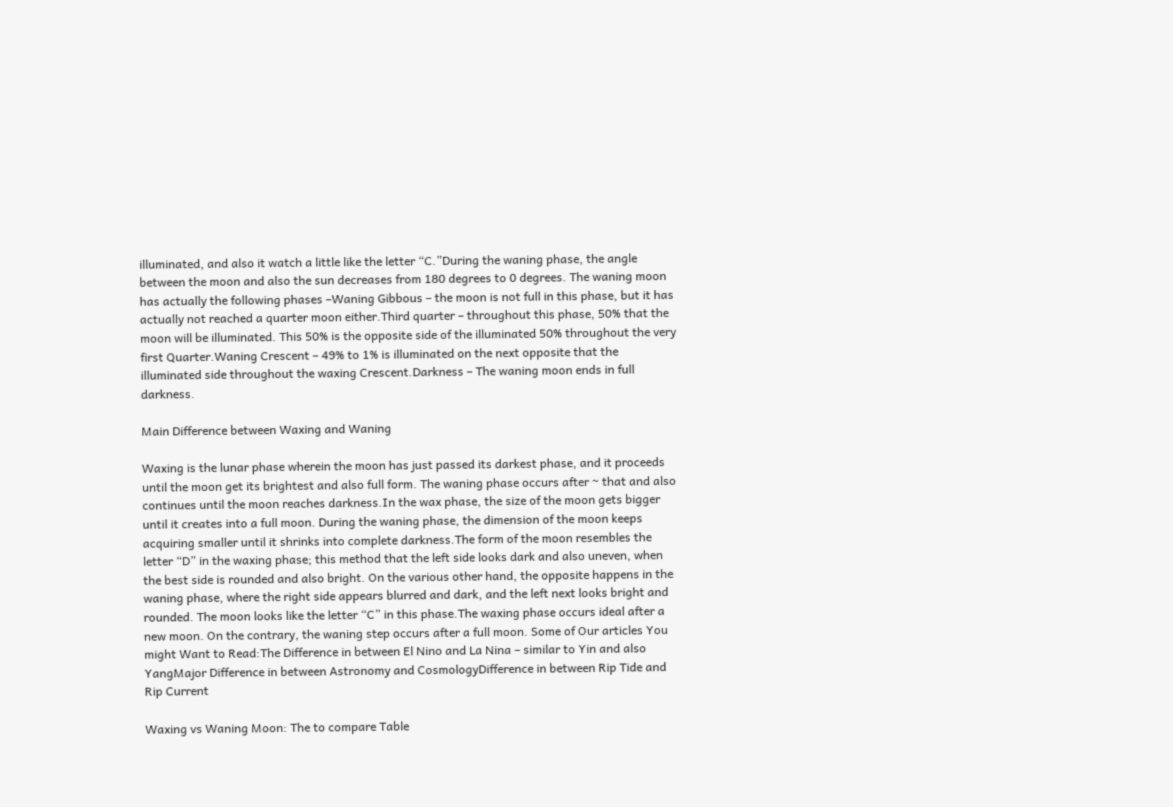illuminated, and also it watch a little like the letter “C.”During the waning phase, the angle between the moon and also the sun decreases from 180 degrees to 0 degrees. The waning moon has actually the following phases –Waning Gibbous – the moon is not full in this phase, but it has actually not reached a quarter moon either.Third quarter – throughout this phase, 50% that the moon will be illuminated. This 50% is the opposite side of the illuminated 50% throughout the very first Quarter.Waning Crescent – 49% to 1% is illuminated on the next opposite that the illuminated side throughout the waxing Crescent.Darkness – The waning moon ends in full darkness.

Main Difference between Waxing and Waning

Waxing is the lunar phase wherein the moon has just passed its darkest phase, and it proceeds until the moon get its brightest and also full form. The waning phase occurs after ~ that and also continues until the moon reaches darkness.In the wax phase, the size of the moon gets bigger until it creates into a full moon. During the waning phase, the dimension of the moon keeps acquiring smaller until it shrinks into complete darkness.The form of the moon resembles the letter “D” in the waxing phase; this method that the left side looks dark and also uneven, when the best side is rounded and also bright. On the various other hand, the opposite happens in the waning phase, where the right side appears blurred and dark, and the left next looks bright and rounded. The moon looks like the letter “C” in this phase.The waxing phase occurs ideal after a new moon. On the contrary, the waning step occurs after a full moon. Some of Our articles You might Want to Read:The Difference in between El Nino and La Nina – similar to Yin and also YangMajor Difference in between Astronomy and CosmologyDifference in between Rip Tide and Rip Current

Waxing vs Waning Moon: The to compare Table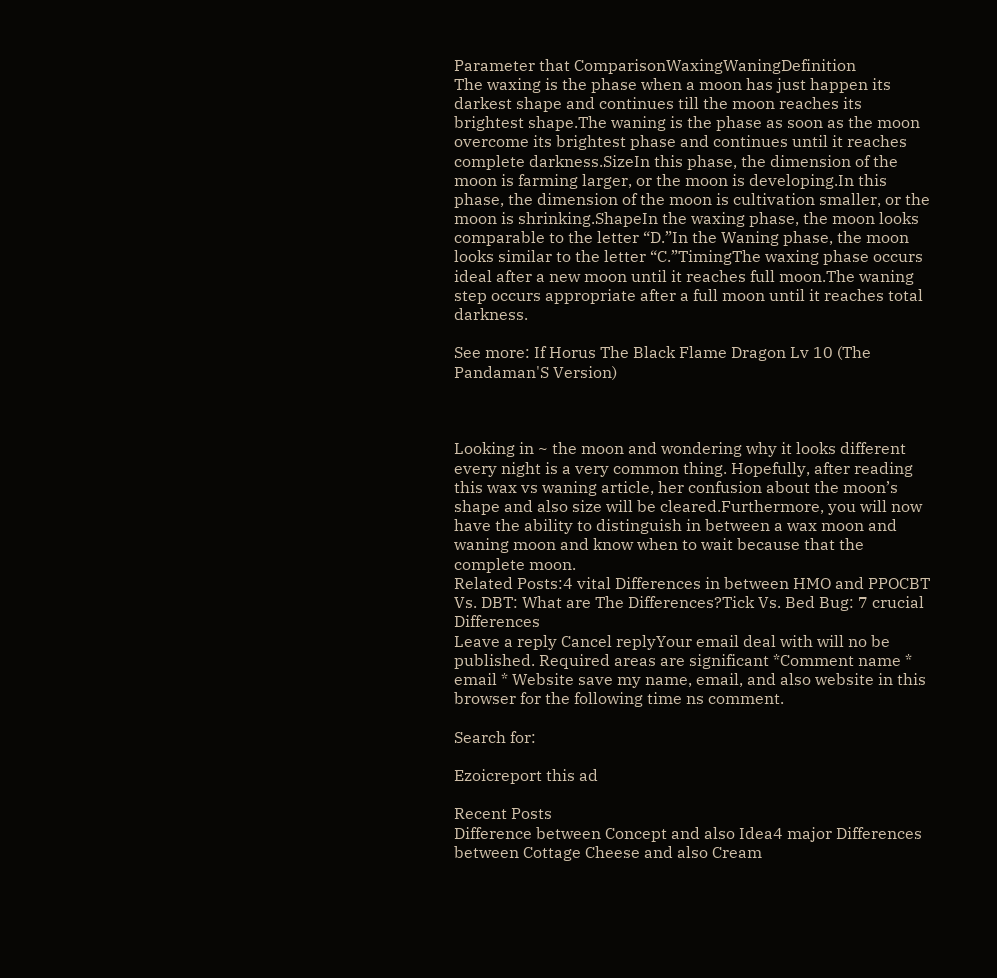Parameter that ComparisonWaxingWaningDefinition
The waxing is the phase when a moon has just happen its darkest shape and continues till the moon reaches its brightest shape.The waning is the phase as soon as the moon overcome its brightest phase and continues until it reaches complete darkness.SizeIn this phase, the dimension of the moon is farming larger, or the moon is developing.In this phase, the dimension of the moon is cultivation smaller, or the moon is shrinking.ShapeIn the waxing phase, the moon looks comparable to the letter “D.”In the Waning phase, the moon looks similar to the letter “C.”TimingThe waxing phase occurs ideal after a new moon until it reaches full moon.The waning step occurs appropriate after a full moon until it reaches total darkness.

See more: If Horus The Black Flame Dragon Lv 10 (The Pandaman'S Version)



Looking in ~ the moon and wondering why it looks different every night is a very common thing. Hopefully, after reading this wax vs waning article, her confusion about the moon’s shape and also size will be cleared.Furthermore, you will now have the ability to distinguish in between a wax moon and waning moon and know when to wait because that the complete moon.
Related Posts:4 vital Differences in between HMO and PPOCBT Vs. DBT: What are The Differences?Tick Vs. Bed Bug: 7 crucial Differences
Leave a reply Cancel replyYour email deal with will no be published. Required areas are significant *Comment name * email * Website save my name, email, and also website in this browser for the following time ns comment.

Search for:

Ezoicreport this ad

Recent Posts
Difference between Concept and also Idea4 major Differences between Cottage Cheese and also Cream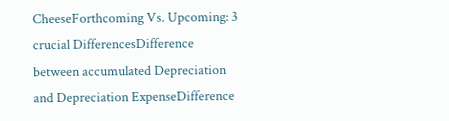CheeseForthcoming Vs. Upcoming: 3 crucial DifferencesDifference between accumulated Depreciation and Depreciation ExpenseDifference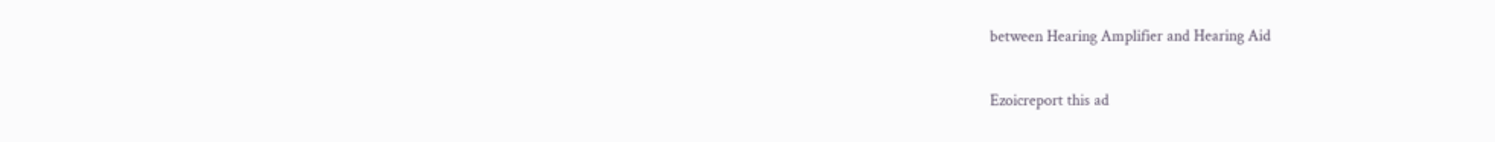between Hearing Amplifier and Hearing Aid

Ezoicreport this ad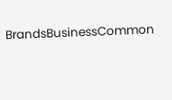BrandsBusinessCommon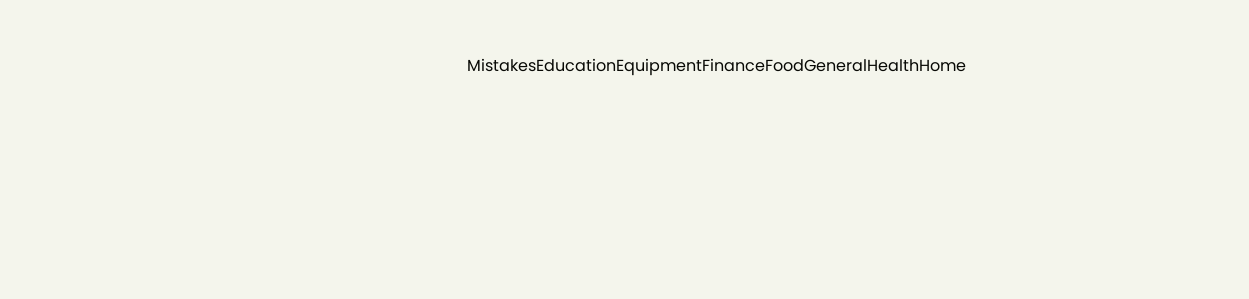MistakesEducationEquipmentFinanceFoodGeneralHealthHome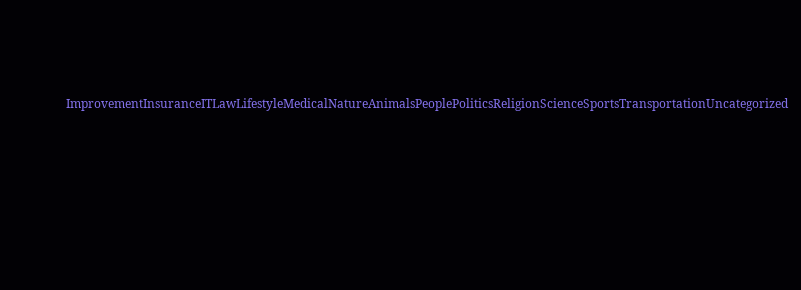ImprovementInsuranceITLawLifestyleMedicalNatureAnimalsPeoplePoliticsReligionScienceSportsTransportationUncategorized